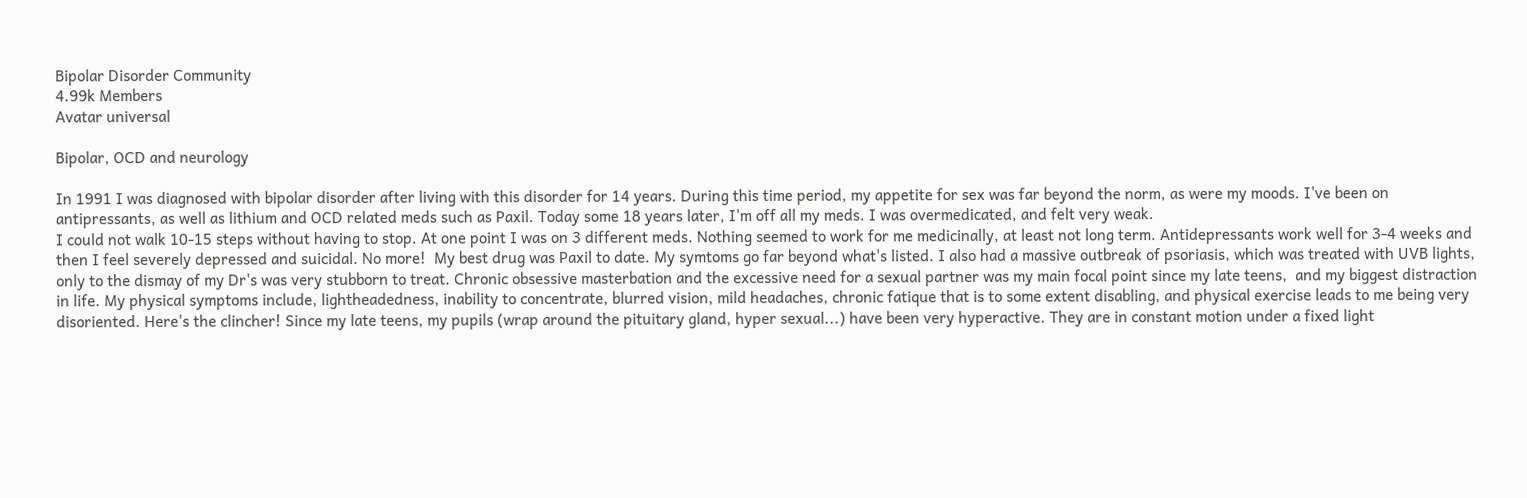Bipolar Disorder Community
4.99k Members
Avatar universal

Bipolar, OCD and neurology

In 1991 I was diagnosed with bipolar disorder after living with this disorder for 14 years. During this time period, my appetite for sex was far beyond the norm, as were my moods. I've been on antipressants, as well as lithium and OCD related meds such as Paxil. Today some 18 years later, I'm off all my meds. I was overmedicated, and felt very weak.
I could not walk 10-15 steps without having to stop. At one point I was on 3 different meds. Nothing seemed to work for me medicinally, at least not long term. Antidepressants work well for 3-4 weeks and then I feel severely depressed and suicidal. No more!  My best drug was Paxil to date. My symtoms go far beyond what's listed. I also had a massive outbreak of psoriasis, which was treated with UVB lights, only to the dismay of my Dr's was very stubborn to treat. Chronic obsessive masterbation and the excessive need for a sexual partner was my main focal point since my late teens,  and my biggest distraction in life. My physical symptoms include, lightheadedness, inability to concentrate, blurred vision, mild headaches, chronic fatique that is to some extent disabling, and physical exercise leads to me being very disoriented. Here's the clincher! Since my late teens, my pupils (wrap around the pituitary gland, hyper sexual...) have been very hyperactive. They are in constant motion under a fixed light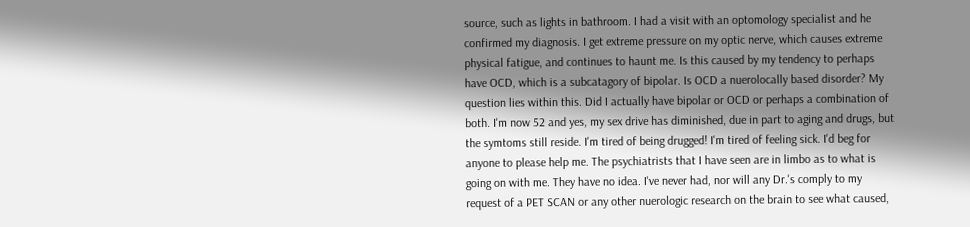source, such as lights in bathroom. I had a visit with an optomology specialist and he confirmed my diagnosis. I get extreme pressure on my optic nerve, which causes extreme physical fatigue, and continues to haunt me. Is this caused by my tendency to perhaps have OCD, which is a subcatagory of bipolar. Is OCD a nuerolocally based disorder? My question lies within this. Did I actually have bipolar or OCD or perhaps a combination of both. I'm now 52 and yes, my sex drive has diminished, due in part to aging and drugs, but the symtoms still reside. I'm tired of being drugged! I'm tired of feeling sick. I'd beg for anyone to please help me. The psychiatrists that I have seen are in limbo as to what is going on with me. They have no idea. I've never had, nor will any Dr.'s comply to my request of a PET SCAN or any other nuerologic research on the brain to see what caused,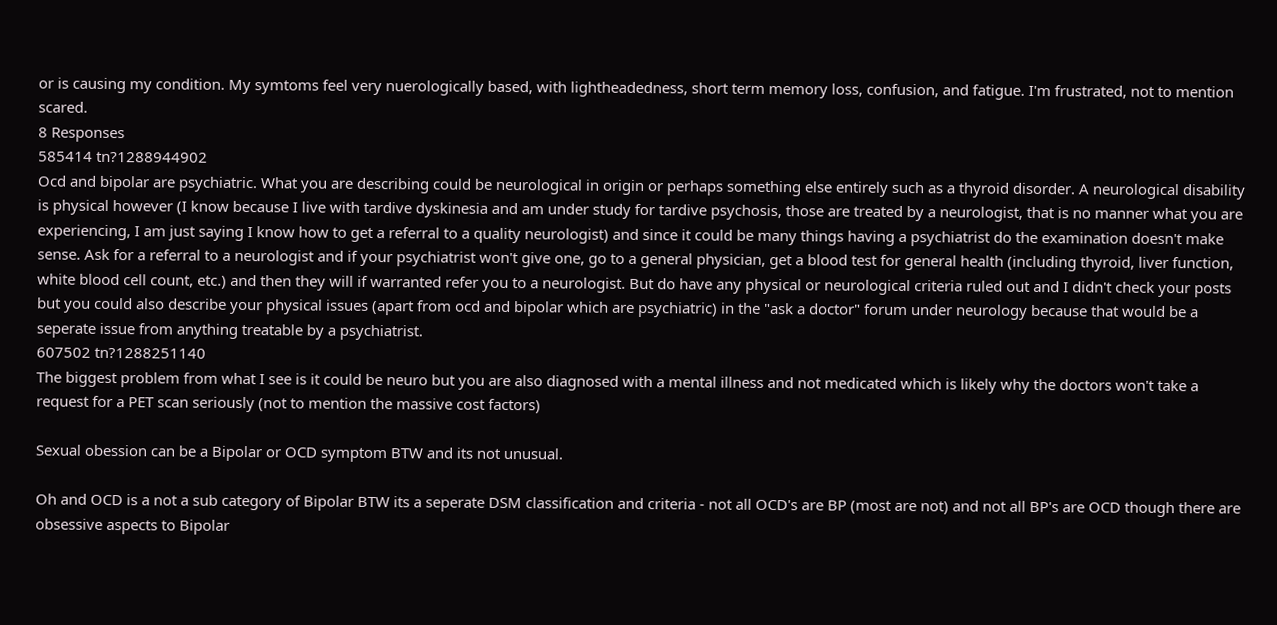or is causing my condition. My symtoms feel very nuerologically based, with lightheadedness, short term memory loss, confusion, and fatigue. I'm frustrated, not to mention scared.
8 Responses
585414 tn?1288944902
Ocd and bipolar are psychiatric. What you are describing could be neurological in origin or perhaps something else entirely such as a thyroid disorder. A neurological disability is physical however (I know because I live with tardive dyskinesia and am under study for tardive psychosis, those are treated by a neurologist, that is no manner what you are experiencing, I am just saying I know how to get a referral to a quality neurologist) and since it could be many things having a psychiatrist do the examination doesn't make sense. Ask for a referral to a neurologist and if your psychiatrist won't give one, go to a general physician, get a blood test for general health (including thyroid, liver function, white blood cell count, etc.) and then they will if warranted refer you to a neurologist. But do have any physical or neurological criteria ruled out and I didn't check your posts but you could also describe your physical issues (apart from ocd and bipolar which are psychiatric) in the "ask a doctor" forum under neurology because that would be a seperate issue from anything treatable by a psychiatrist.
607502 tn?1288251140
The biggest problem from what I see is it could be neuro but you are also diagnosed with a mental illness and not medicated which is likely why the doctors won't take a request for a PET scan seriously (not to mention the massive cost factors)

Sexual obession can be a Bipolar or OCD symptom BTW and its not unusual.

Oh and OCD is a not a sub category of Bipolar BTW its a seperate DSM classification and criteria - not all OCD's are BP (most are not) and not all BP's are OCD though there are obsessive aspects to Bipolar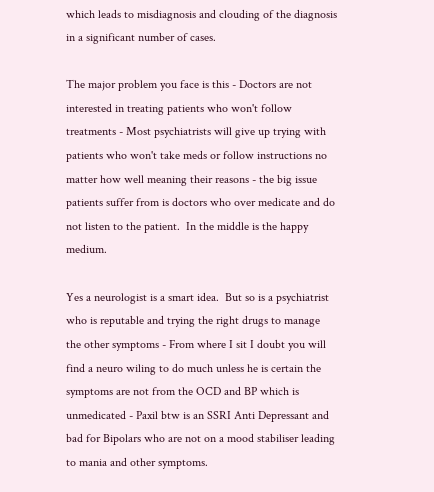which leads to misdiagnosis and clouding of the diagnosis in a significant number of cases.

The major problem you face is this - Doctors are not interested in treating patients who won't follow treatments - Most psychiatrists will give up trying with patients who won't take meds or follow instructions no matter how well meaning their reasons - the big issue patients suffer from is doctors who over medicate and do not listen to the patient.  In the middle is the happy medium.

Yes a neurologist is a smart idea.  But so is a psychiatrist who is reputable and trying the right drugs to manage the other symptoms - From where I sit I doubt you will find a neuro wiling to do much unless he is certain the symptoms are not from the OCD and BP which is unmedicated - Paxil btw is an SSRI Anti Depressant and bad for Bipolars who are not on a mood stabiliser leading to mania and other symptoms.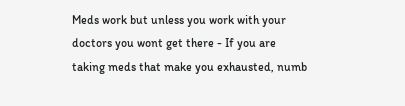Meds work but unless you work with your doctors you wont get there - If you are taking meds that make you exhausted, numb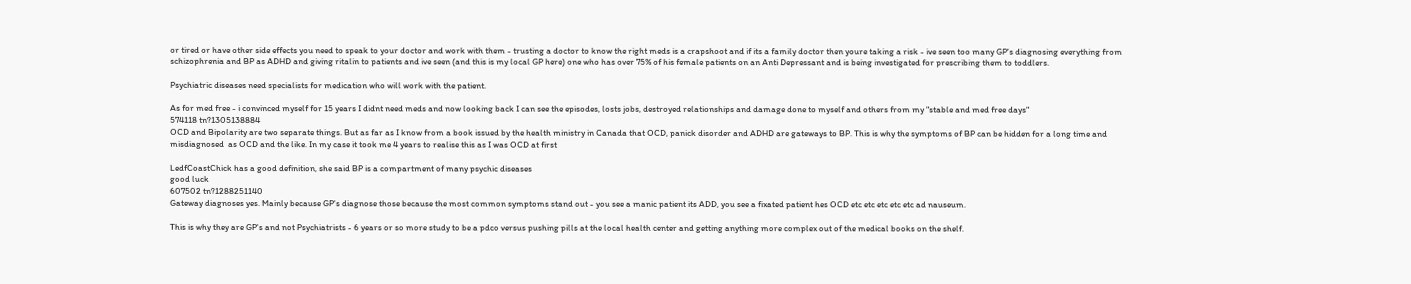or tired or have other side effects you need to speak to your doctor and work with them - trusting a doctor to know the right meds is a crapshoot and if its a family doctor then youre taking a risk - ive seen too many GP's diagnosing everything from schizophrenia and BP as ADHD and giving ritalin to patients and ive seen (and this is my local GP here) one who has over 75% of his female patients on an Anti Depressant and is being investigated for prescribing them to toddlers.

Psychiatric diseases need specialists for medication who will work with the patient.

As for med free - i convinced myself for 15 years I didnt need meds and now looking back I can see the episodes, losts jobs, destroyed relationships and damage done to myself and others from my "stable and med free days"
574118 tn?1305138884
OCD and Bipolarity are two separate things. But as far as I know from a book issued by the health ministry in Canada that OCD, panick disorder and ADHD are gateways to BP. This is why the symptoms of BP can be hidden for a long time and misdiagnosed  as OCD and the like. In my case it took me 4 years to realise this as I was OCD at first

LedfCoastChick has a good definition, she said BP is a compartment of many psychic diseases
good luck
607502 tn?1288251140
Gateway diagnoses yes. Mainly because GP's diagnose those because the most common symptoms stand out - you see a manic patient its ADD, you see a fixated patient hes OCD etc etc etc etc etc ad nauseum.

This is why they are GP's and not Psychiatrists - 6 years or so more study to be a pdco versus pushing pills at the local health center and getting anything more complex out of the medical books on the shelf.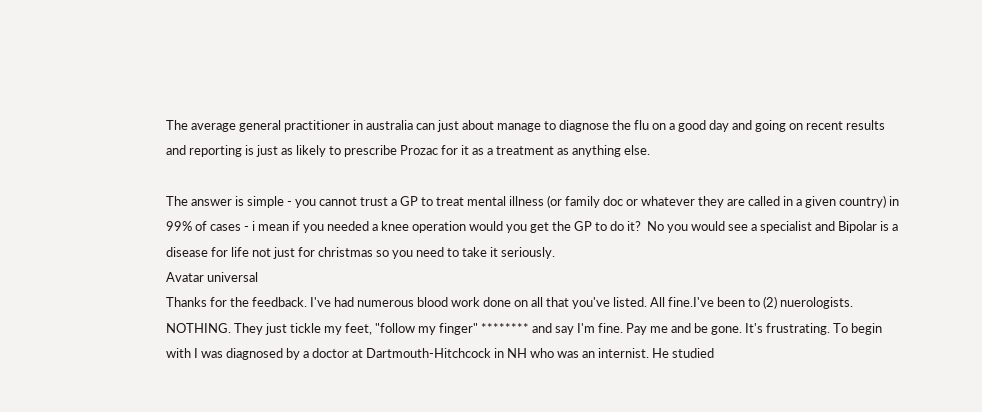The average general practitioner in australia can just about manage to diagnose the flu on a good day and going on recent results and reporting is just as likely to prescribe Prozac for it as a treatment as anything else.

The answer is simple - you cannot trust a GP to treat mental illness (or family doc or whatever they are called in a given country) in 99% of cases - i mean if you needed a knee operation would you get the GP to do it?  No you would see a specialist and Bipolar is a disease for life not just for christmas so you need to take it seriously.
Avatar universal
Thanks for the feedback. I've had numerous blood work done on all that you've listed. All fine.I've been to (2) nuerologists. NOTHING. They just tickle my feet, "follow my finger" ******** and say I'm fine. Pay me and be gone. It's frustrating. To begin with I was diagnosed by a doctor at Dartmouth-Hitchcock in NH who was an internist. He studied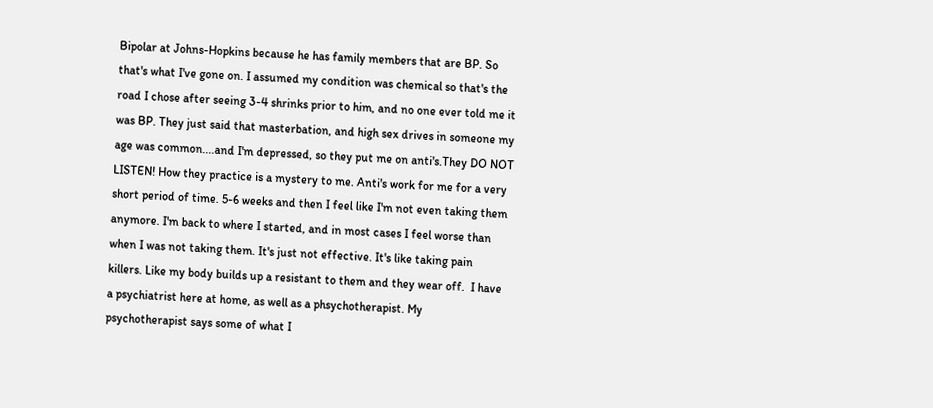Bipolar at Johns-Hopkins because he has family members that are BP. So that's what I've gone on. I assumed my condition was chemical so that's the road I chose after seeing 3-4 shrinks prior to him, and no one ever told me it was BP. They just said that masterbation, and high sex drives in someone my age was common....and I'm depressed, so they put me on anti's.They DO NOT LISTEN! How they practice is a mystery to me. Anti's work for me for a very short period of time. 5-6 weeks and then I feel like I'm not even taking them anymore. I'm back to where I started, and in most cases I feel worse than when I was not taking them. It's just not effective. It's like taking pain killers. Like my body builds up a resistant to them and they wear off.  I have a psychiatrist here at home, as well as a phsychotherapist. My psychotherapist says some of what I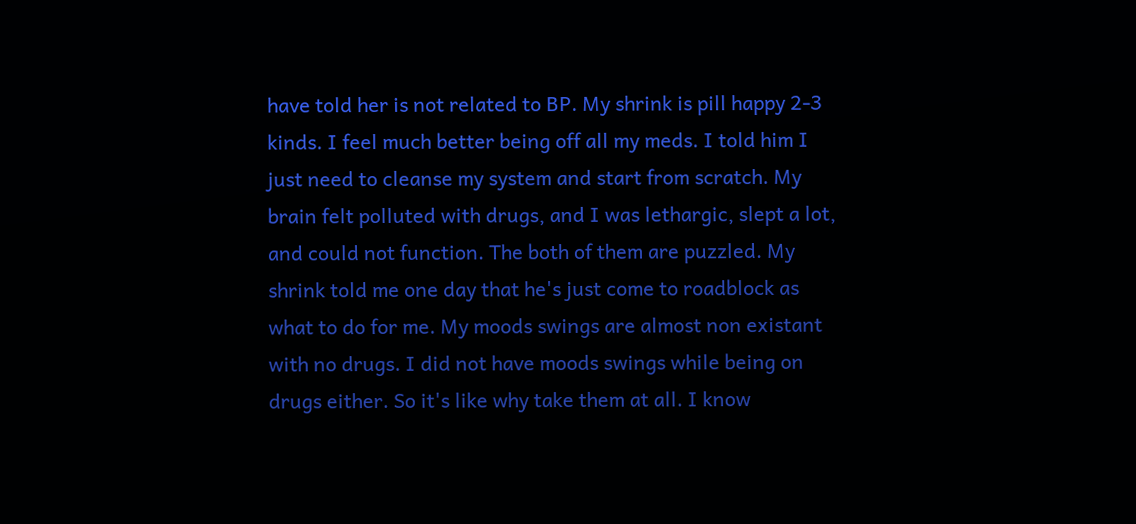have told her is not related to BP. My shrink is pill happy 2-3 kinds. I feel much better being off all my meds. I told him I just need to cleanse my system and start from scratch. My brain felt polluted with drugs, and I was lethargic, slept a lot, and could not function. The both of them are puzzled. My shrink told me one day that he's just come to roadblock as what to do for me. My moods swings are almost non existant with no drugs. I did not have moods swings while being on drugs either. So it's like why take them at all. I know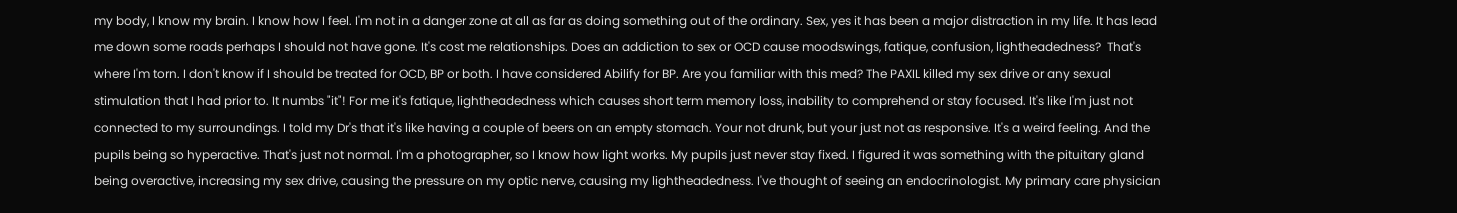my body, I know my brain. I know how I feel. I'm not in a danger zone at all as far as doing something out of the ordinary. Sex, yes it has been a major distraction in my life. It has lead me down some roads perhaps I should not have gone. It's cost me relationships. Does an addiction to sex or OCD cause moodswings, fatique, confusion, lightheadedness?  That's where I'm torn. I don't know if I should be treated for OCD, BP or both. I have considered Abilify for BP. Are you familiar with this med? The PAXIL killed my sex drive or any sexual stimulation that I had prior to. It numbs "it"! For me it's fatique, lightheadedness which causes short term memory loss, inability to comprehend or stay focused. It's like I'm just not connected to my surroundings. I told my Dr's that it's like having a couple of beers on an empty stomach. Your not drunk, but your just not as responsive. It's a weird feeling. And the pupils being so hyperactive. That's just not normal. I'm a photographer, so I know how light works. My pupils just never stay fixed. I figured it was something with the pituitary gland being overactive, increasing my sex drive, causing the pressure on my optic nerve, causing my lightheadedness. I've thought of seeing an endocrinologist. My primary care physician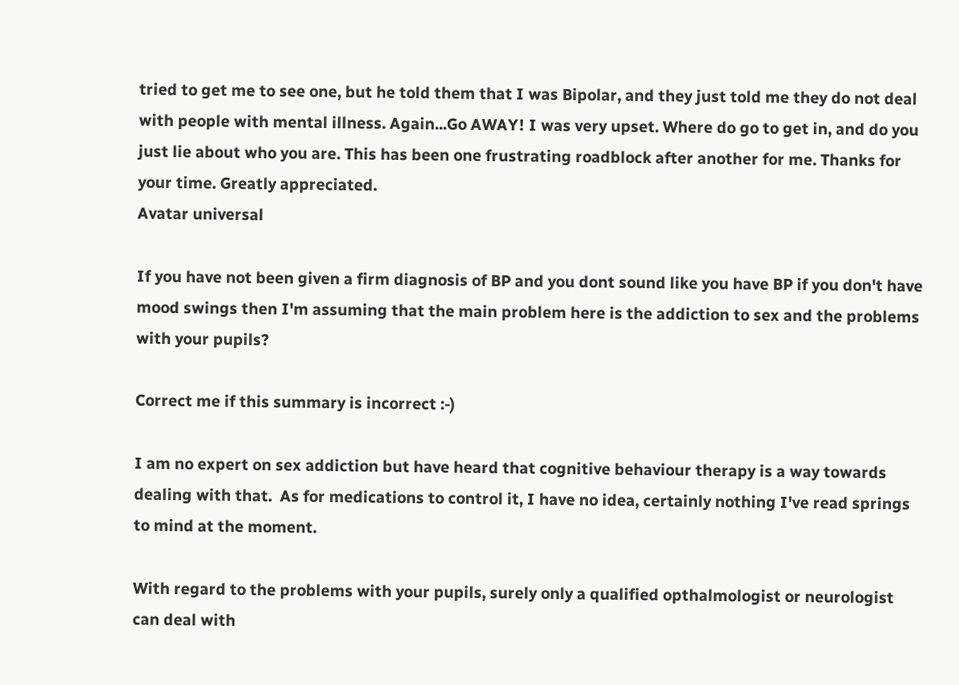tried to get me to see one, but he told them that I was Bipolar, and they just told me they do not deal with people with mental illness. Again...Go AWAY! I was very upset. Where do go to get in, and do you just lie about who you are. This has been one frustrating roadblock after another for me. Thanks for your time. Greatly appreciated.
Avatar universal

If you have not been given a firm diagnosis of BP and you dont sound like you have BP if you don't have mood swings then I'm assuming that the main problem here is the addiction to sex and the problems with your pupils?

Correct me if this summary is incorrect :-)

I am no expert on sex addiction but have heard that cognitive behaviour therapy is a way towards dealing with that.  As for medications to control it, I have no idea, certainly nothing I've read springs to mind at the moment.

With regard to the problems with your pupils, surely only a qualified opthalmologist or neurologist can deal with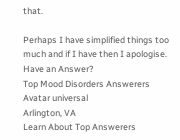that.

Perhaps I have simplified things too much and if I have then I apologise.
Have an Answer?
Top Mood Disorders Answerers
Avatar universal
Arlington, VA
Learn About Top Answerers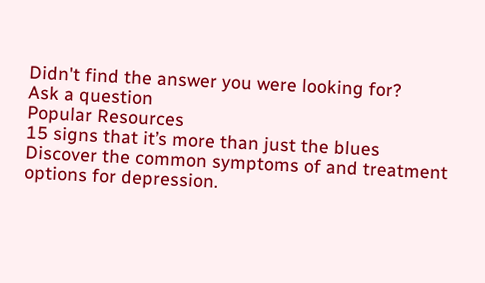Didn't find the answer you were looking for?
Ask a question
Popular Resources
15 signs that it’s more than just the blues
Discover the common symptoms of and treatment options for depression.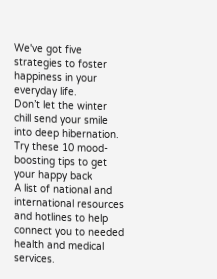We've got five strategies to foster happiness in your everyday life.
Don’t let the winter chill send your smile into deep hibernation. Try these 10 mood-boosting tips to get your happy back
A list of national and international resources and hotlines to help connect you to needed health and medical services.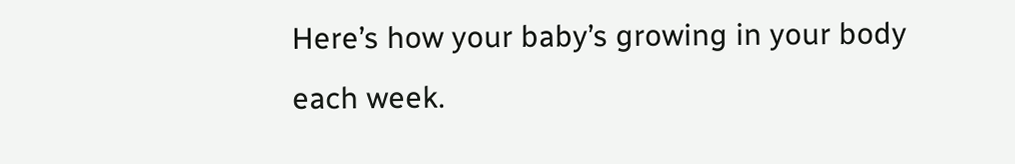Here’s how your baby’s growing in your body each week.